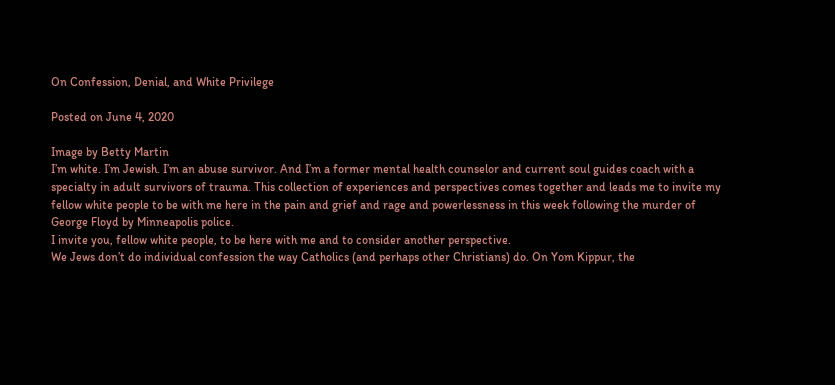On Confession, Denial, and White Privilege

Posted on June 4, 2020

Image by Betty Martin
I’m white. I’m Jewish. I’m an abuse survivor. And I’m a former mental health counselor and current soul guides coach with a specialty in adult survivors of trauma. This collection of experiences and perspectives comes together and leads me to invite my fellow white people to be with me here in the pain and grief and rage and powerlessness in this week following the murder of George Floyd by Minneapolis police.
I invite you, fellow white people, to be here with me and to consider another perspective.
We Jews don’t do individual confession the way Catholics (and perhaps other Christians) do. On Yom Kippur, the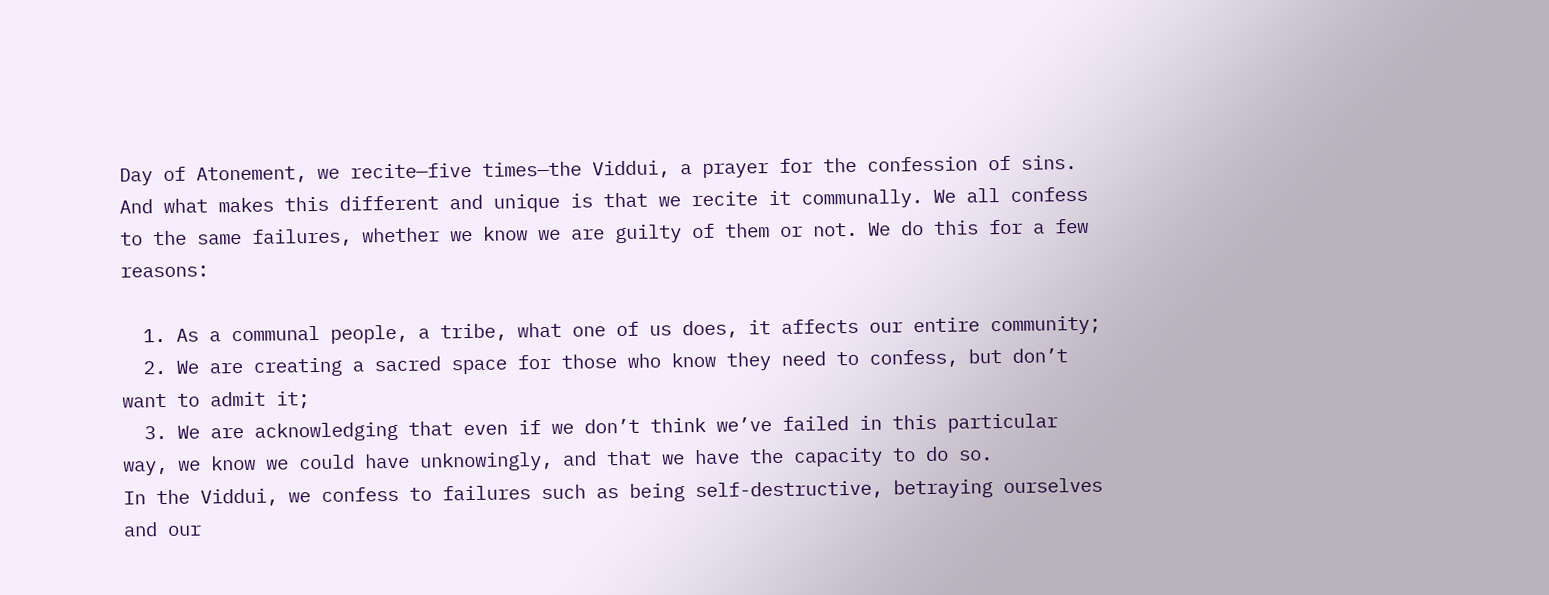Day of Atonement, we recite—five times—the Viddui, a prayer for the confession of sins. And what makes this different and unique is that we recite it communally. We all confess to the same failures, whether we know we are guilty of them or not. We do this for a few reasons:

  1. As a communal people, a tribe, what one of us does, it affects our entire community;
  2. We are creating a sacred space for those who know they need to confess, but don’t want to admit it;
  3. We are acknowledging that even if we don’t think we’ve failed in this particular way, we know we could have unknowingly, and that we have the capacity to do so.
In the Viddui, we confess to failures such as being self-destructive, betraying ourselves and our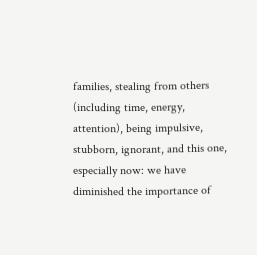families, stealing from others (including time, energy, attention), being impulsive, stubborn, ignorant, and this one, especially now: we have diminished the importance of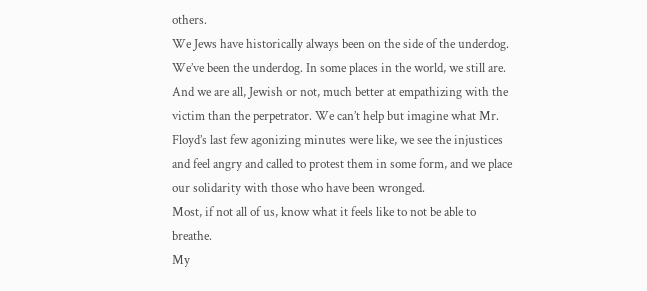others.
We Jews have historically always been on the side of the underdog. We’ve been the underdog. In some places in the world, we still are. And we are all, Jewish or not, much better at empathizing with the victim than the perpetrator. We can’t help but imagine what Mr. Floyd’s last few agonizing minutes were like, we see the injustices and feel angry and called to protest them in some form, and we place our solidarity with those who have been wronged.
Most, if not all of us, know what it feels like to not be able to breathe.
My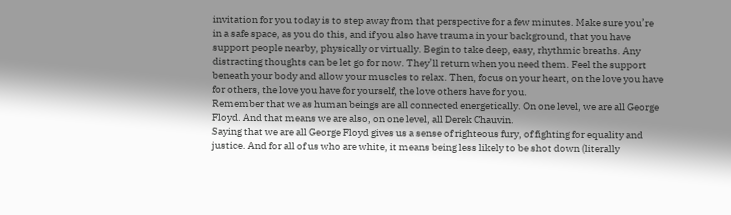invitation for you today is to step away from that perspective for a few minutes. Make sure you’re in a safe space, as you do this, and if you also have trauma in your background, that you have support people nearby, physically or virtually. Begin to take deep, easy, rhythmic breaths. Any distracting thoughts can be let go for now. They’ll return when you need them. Feel the support beneath your body and allow your muscles to relax. Then, focus on your heart, on the love you have for others, the love you have for yourself, the love others have for you.
Remember that we as human beings are all connected energetically. On one level, we are all George Floyd. And that means we are also, on one level, all Derek Chauvin.
Saying that we are all George Floyd gives us a sense of righteous fury, of fighting for equality and justice. And for all of us who are white, it means being less likely to be shot down (literally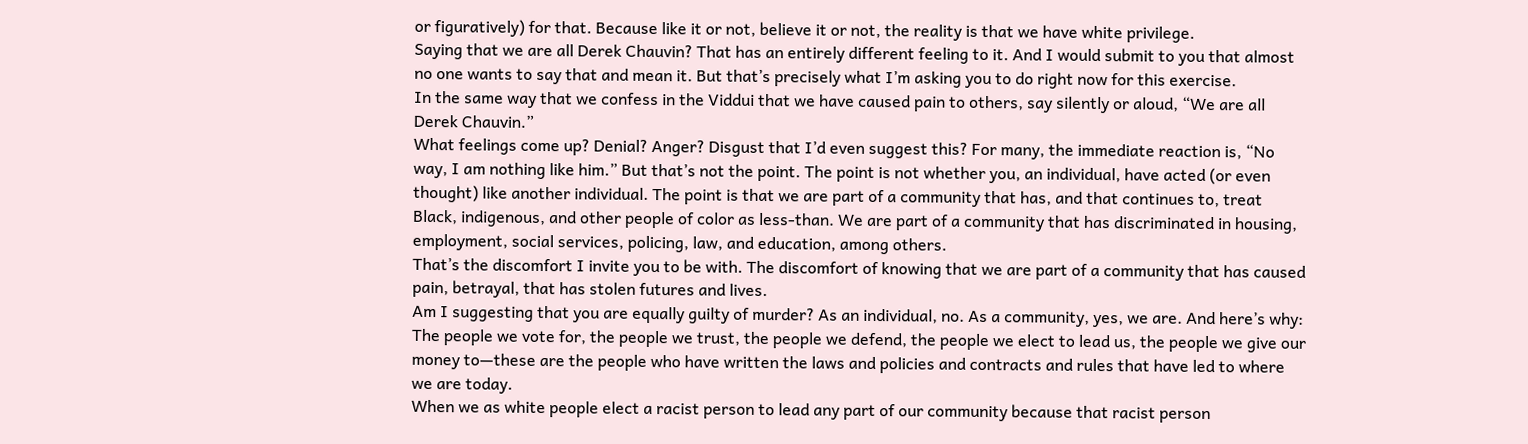or figuratively) for that. Because like it or not, believe it or not, the reality is that we have white privilege.
Saying that we are all Derek Chauvin? That has an entirely different feeling to it. And I would submit to you that almost no one wants to say that and mean it. But that’s precisely what I’m asking you to do right now for this exercise.
In the same way that we confess in the Viddui that we have caused pain to others, say silently or aloud, “We are all Derek Chauvin.”
What feelings come up? Denial? Anger? Disgust that I’d even suggest this? For many, the immediate reaction is, “No way, I am nothing like him.” But that’s not the point. The point is not whether you, an individual, have acted (or even thought) like another individual. The point is that we are part of a community that has, and that continues to, treat Black, indigenous, and other people of color as less-than. We are part of a community that has discriminated in housing, employment, social services, policing, law, and education, among others.
That’s the discomfort I invite you to be with. The discomfort of knowing that we are part of a community that has caused pain, betrayal, that has stolen futures and lives.
Am I suggesting that you are equally guilty of murder? As an individual, no. As a community, yes, we are. And here’s why: The people we vote for, the people we trust, the people we defend, the people we elect to lead us, the people we give our money to—these are the people who have written the laws and policies and contracts and rules that have led to where we are today.
When we as white people elect a racist person to lead any part of our community because that racist person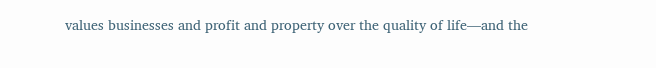values businesses and profit and property over the quality of life—and the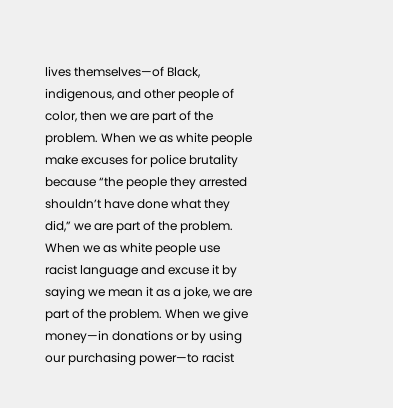lives themselves—of Black, indigenous, and other people of color, then we are part of the problem. When we as white people make excuses for police brutality because “the people they arrested shouldn’t have done what they did,” we are part of the problem. When we as white people use racist language and excuse it by saying we mean it as a joke, we are part of the problem. When we give money—in donations or by using our purchasing power—to racist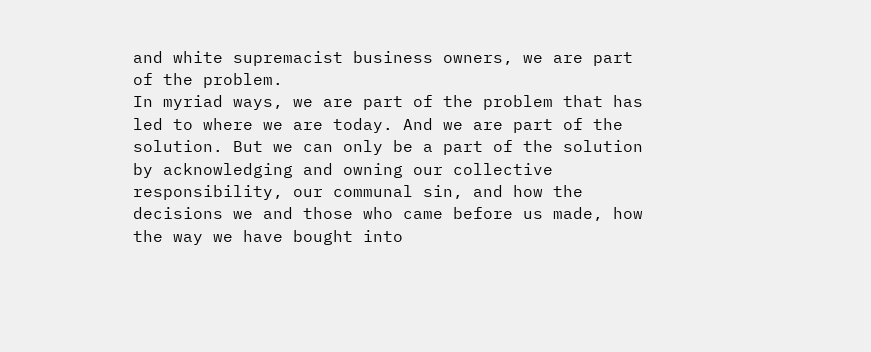and white supremacist business owners, we are part of the problem.
In myriad ways, we are part of the problem that has led to where we are today. And we are part of the solution. But we can only be a part of the solution by acknowledging and owning our collective responsibility, our communal sin, and how the decisions we and those who came before us made, how the way we have bought into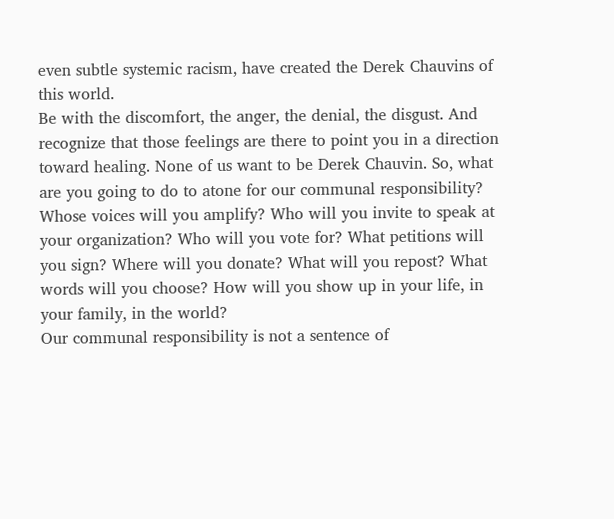even subtle systemic racism, have created the Derek Chauvins of this world.
Be with the discomfort, the anger, the denial, the disgust. And recognize that those feelings are there to point you in a direction toward healing. None of us want to be Derek Chauvin. So, what are you going to do to atone for our communal responsibility? Whose voices will you amplify? Who will you invite to speak at your organization? Who will you vote for? What petitions will you sign? Where will you donate? What will you repost? What words will you choose? How will you show up in your life, in your family, in the world?
Our communal responsibility is not a sentence of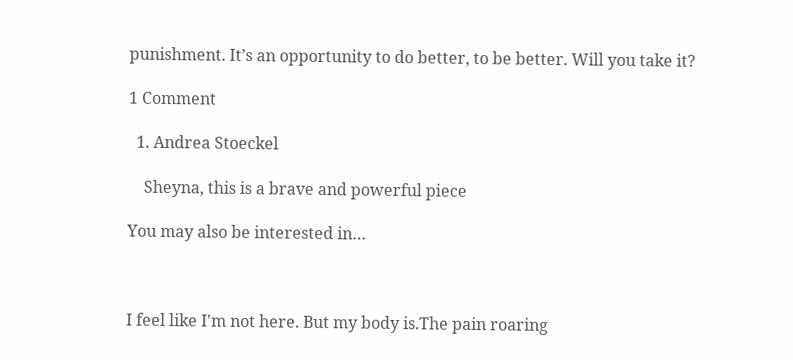punishment. It’s an opportunity to do better, to be better. Will you take it?

1 Comment

  1. Andrea Stoeckel

    Sheyna, this is a brave and powerful piece

You may also be interested in…



I feel like I'm not here. But my body is.The pain roaring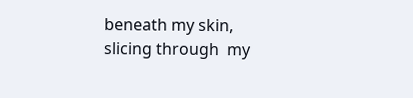beneath my skin, slicing through  my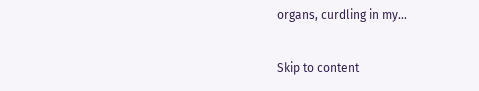organs, curdling in my...

Skip to content